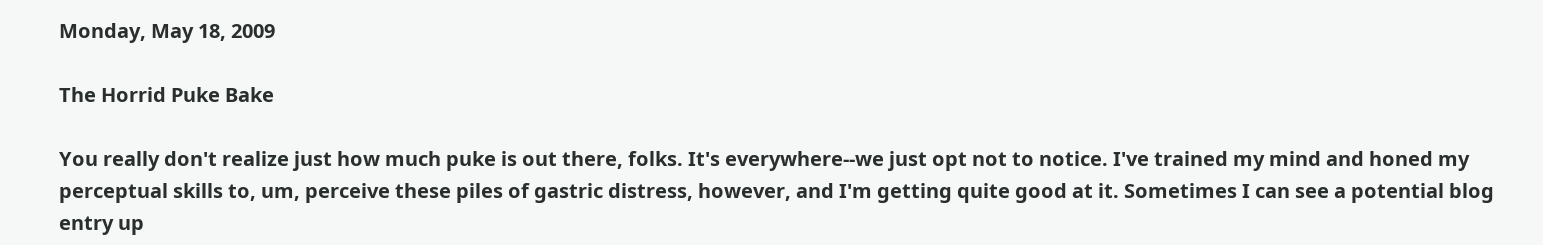Monday, May 18, 2009

The Horrid Puke Bake

You really don't realize just how much puke is out there, folks. It's everywhere--we just opt not to notice. I've trained my mind and honed my perceptual skills to, um, perceive these piles of gastric distress, however, and I'm getting quite good at it. Sometimes I can see a potential blog entry up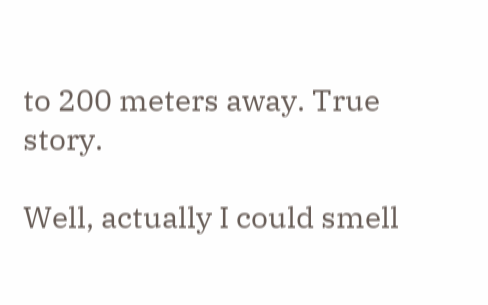to 200 meters away. True story.

Well, actually I could smell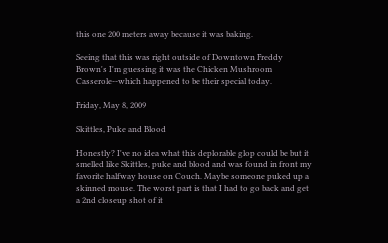this one 200 meters away because it was baking.

Seeing that this was right outside of Downtown Freddy Brown's I'm guessing it was the Chicken Mushroom Casserole--which happened to be their special today.

Friday, May 8, 2009

Skittles, Puke and Blood

Honestly? I've no idea what this deplorable glop could be but it smelled like Skittles, puke and blood and was found in front my favorite halfway house on Couch. Maybe someone puked up a skinned mouse. The worst part is that I had to go back and get a 2nd closeup shot of it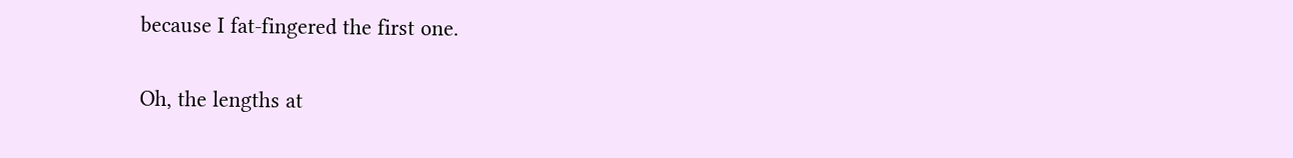because I fat-fingered the first one.

Oh, the lengths at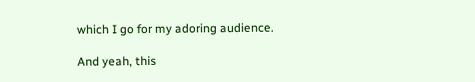which I go for my adoring audience.

And yeah, this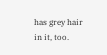has grey hair in it, too.